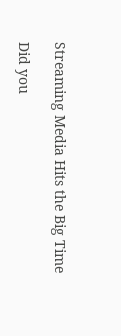Streaming Media Hits the Big Time

Did you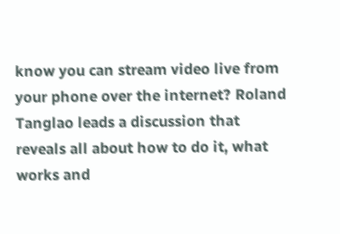know you can stream video live from your phone over the internet? Roland Tanglao leads a discussion that reveals all about how to do it, what works and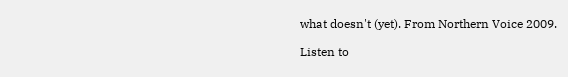what doesn't (yet). From Northern Voice 2009.

Listen to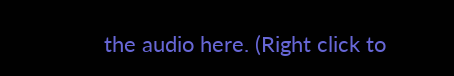the audio here. (Right click to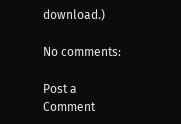download.)

No comments:

Post a Comment